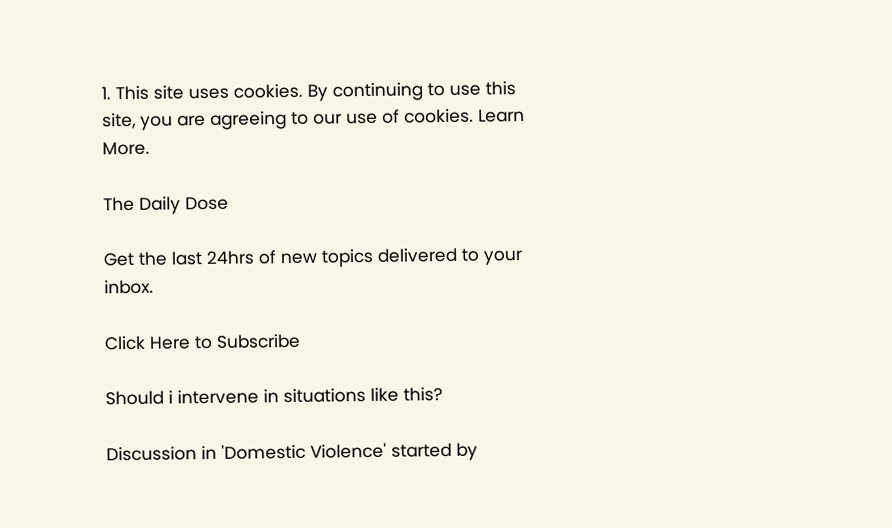1. This site uses cookies. By continuing to use this site, you are agreeing to our use of cookies. Learn More.

The Daily Dose

Get the last 24hrs of new topics delivered to your inbox.

Click Here to Subscribe

Should i intervene in situations like this?

Discussion in 'Domestic Violence' started by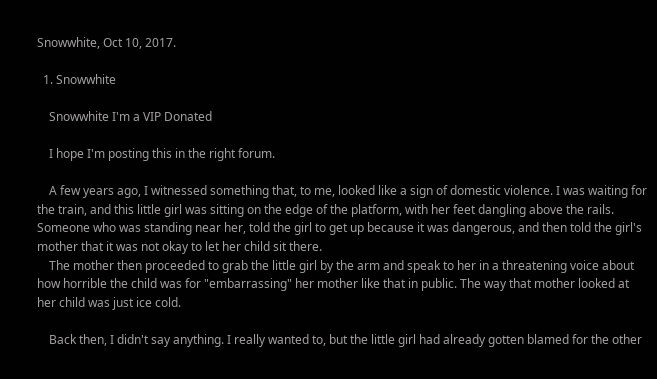Snowwhite, Oct 10, 2017.

  1. Snowwhite

    Snowwhite I'm a VIP Donated

    I hope I'm posting this in the right forum.

    A few years ago, I witnessed something that, to me, looked like a sign of domestic violence. I was waiting for the train, and this little girl was sitting on the edge of the platform, with her feet dangling above the rails. Someone who was standing near her, told the girl to get up because it was dangerous, and then told the girl's mother that it was not okay to let her child sit there.
    The mother then proceeded to grab the little girl by the arm and speak to her in a threatening voice about how horrible the child was for "embarrassing" her mother like that in public. The way that mother looked at her child was just ice cold.

    Back then, I didn't say anything. I really wanted to, but the little girl had already gotten blamed for the other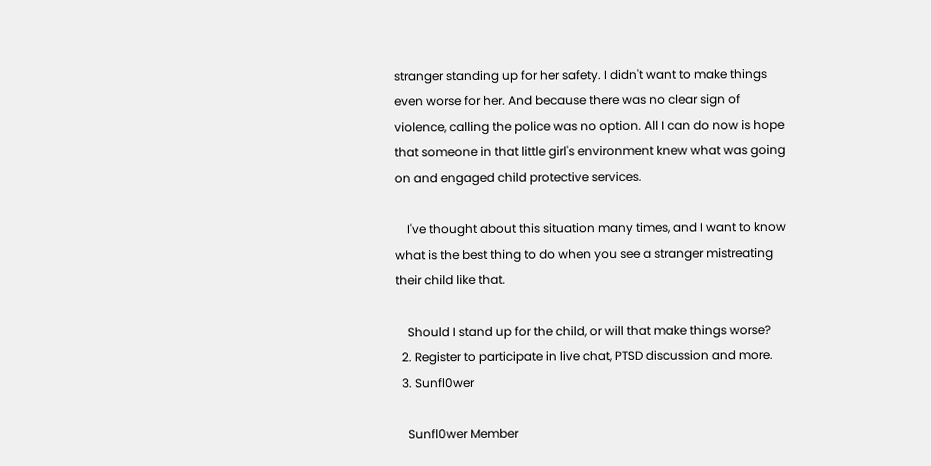stranger standing up for her safety. I didn't want to make things even worse for her. And because there was no clear sign of violence, calling the police was no option. All I can do now is hope that someone in that little girl's environment knew what was going on and engaged child protective services.

    I've thought about this situation many times, and I want to know what is the best thing to do when you see a stranger mistreating their child like that.

    Should I stand up for the child, or will that make things worse?
  2. Register to participate in live chat, PTSD discussion and more.
  3. Sunfl0wer

    Sunfl0wer Member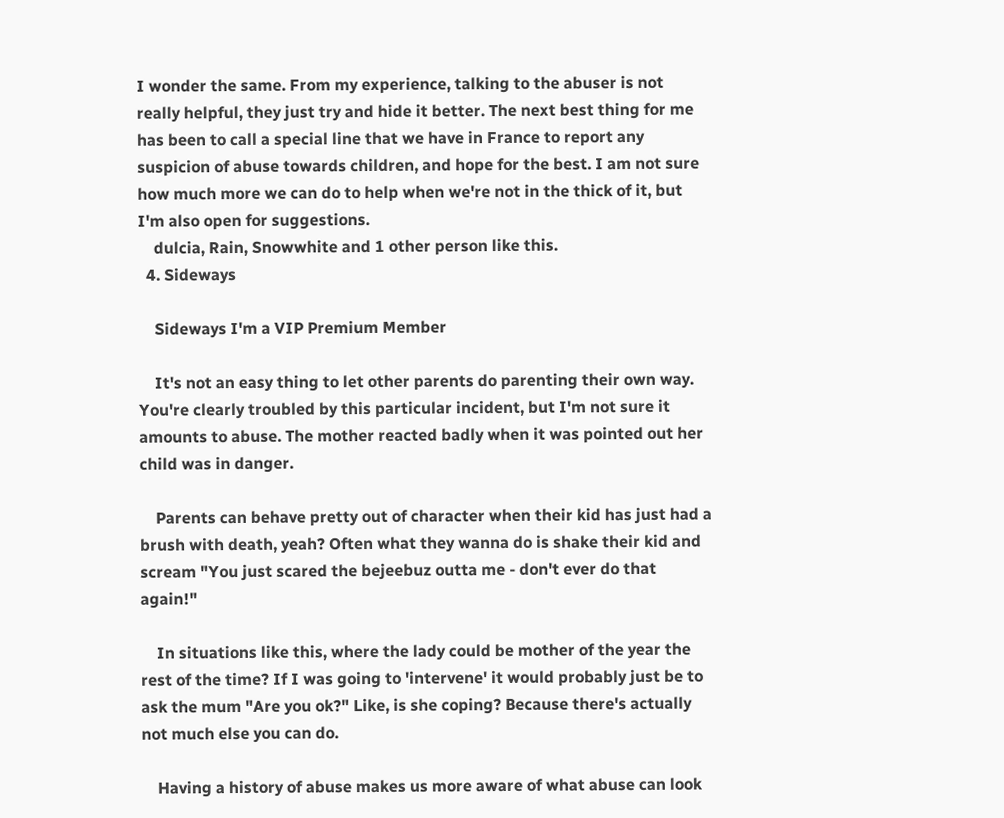I wonder the same. From my experience, talking to the abuser is not really helpful, they just try and hide it better. The next best thing for me has been to call a special line that we have in France to report any suspicion of abuse towards children, and hope for the best. I am not sure how much more we can do to help when we're not in the thick of it, but I'm also open for suggestions.
    dulcia, Rain, Snowwhite and 1 other person like this.
  4. Sideways

    Sideways I'm a VIP Premium Member

    It's not an easy thing to let other parents do parenting their own way. You're clearly troubled by this particular incident, but I'm not sure it amounts to abuse. The mother reacted badly when it was pointed out her child was in danger.

    Parents can behave pretty out of character when their kid has just had a brush with death, yeah? Often what they wanna do is shake their kid and scream "You just scared the bejeebuz outta me - don't ever do that again!"

    In situations like this, where the lady could be mother of the year the rest of the time? If I was going to 'intervene' it would probably just be to ask the mum "Are you ok?" Like, is she coping? Because there's actually not much else you can do.

    Having a history of abuse makes us more aware of what abuse can look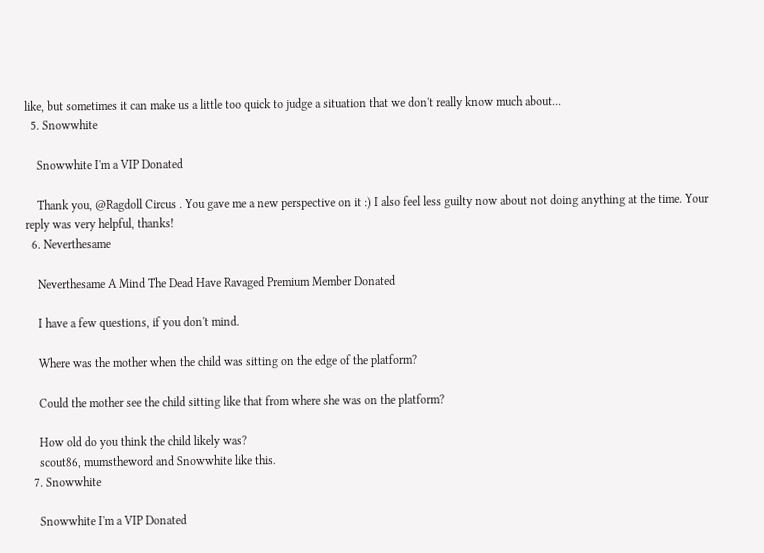like, but sometimes it can make us a little too quick to judge a situation that we don't really know much about...
  5. Snowwhite

    Snowwhite I'm a VIP Donated

    Thank you, @Ragdoll Circus . You gave me a new perspective on it :) I also feel less guilty now about not doing anything at the time. Your reply was very helpful, thanks!
  6. Neverthesame

    Neverthesame A Mind The Dead Have Ravaged Premium Member Donated

    I have a few questions, if you don't mind.

    Where was the mother when the child was sitting on the edge of the platform?

    Could the mother see the child sitting like that from where she was on the platform?

    How old do you think the child likely was?
    scout86, mumstheword and Snowwhite like this.
  7. Snowwhite

    Snowwhite I'm a VIP Donated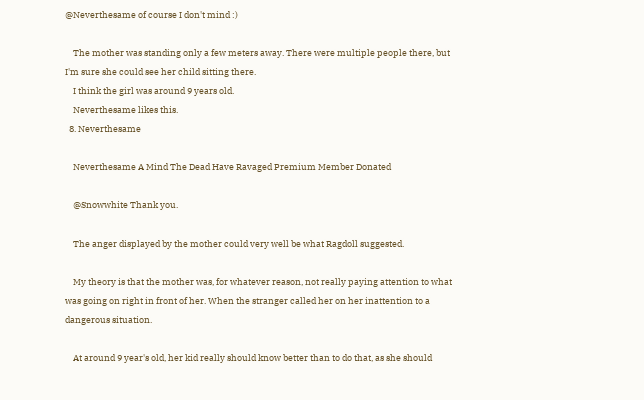@Neverthesame of course I don't mind :)

    The mother was standing only a few meters away. There were multiple people there, but I'm sure she could see her child sitting there.
    I think the girl was around 9 years old.
    Neverthesame likes this.
  8. Neverthesame

    Neverthesame A Mind The Dead Have Ravaged Premium Member Donated

    @Snowwhite Thank you.

    The anger displayed by the mother could very well be what Ragdoll suggested.

    My theory is that the mother was, for whatever reason, not really paying attention to what was going on right in front of her. When the stranger called her on her inattention to a dangerous situation.

    At around 9 year's old, her kid really should know better than to do that, as she should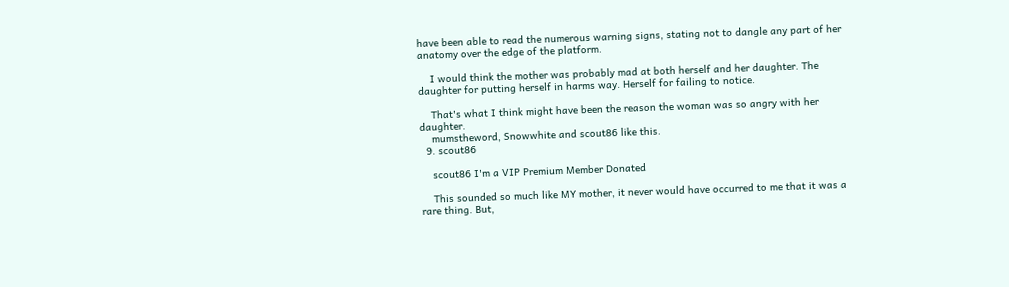have been able to read the numerous warning signs, stating not to dangle any part of her anatomy over the edge of the platform.

    I would think the mother was probably mad at both herself and her daughter. The daughter for putting herself in harms way. Herself for failing to notice.

    That's what I think might have been the reason the woman was so angry with her daughter.
    mumstheword, Snowwhite and scout86 like this.
  9. scout86

    scout86 I'm a VIP Premium Member Donated

    This sounded so much like MY mother, it never would have occurred to me that it was a rare thing. But,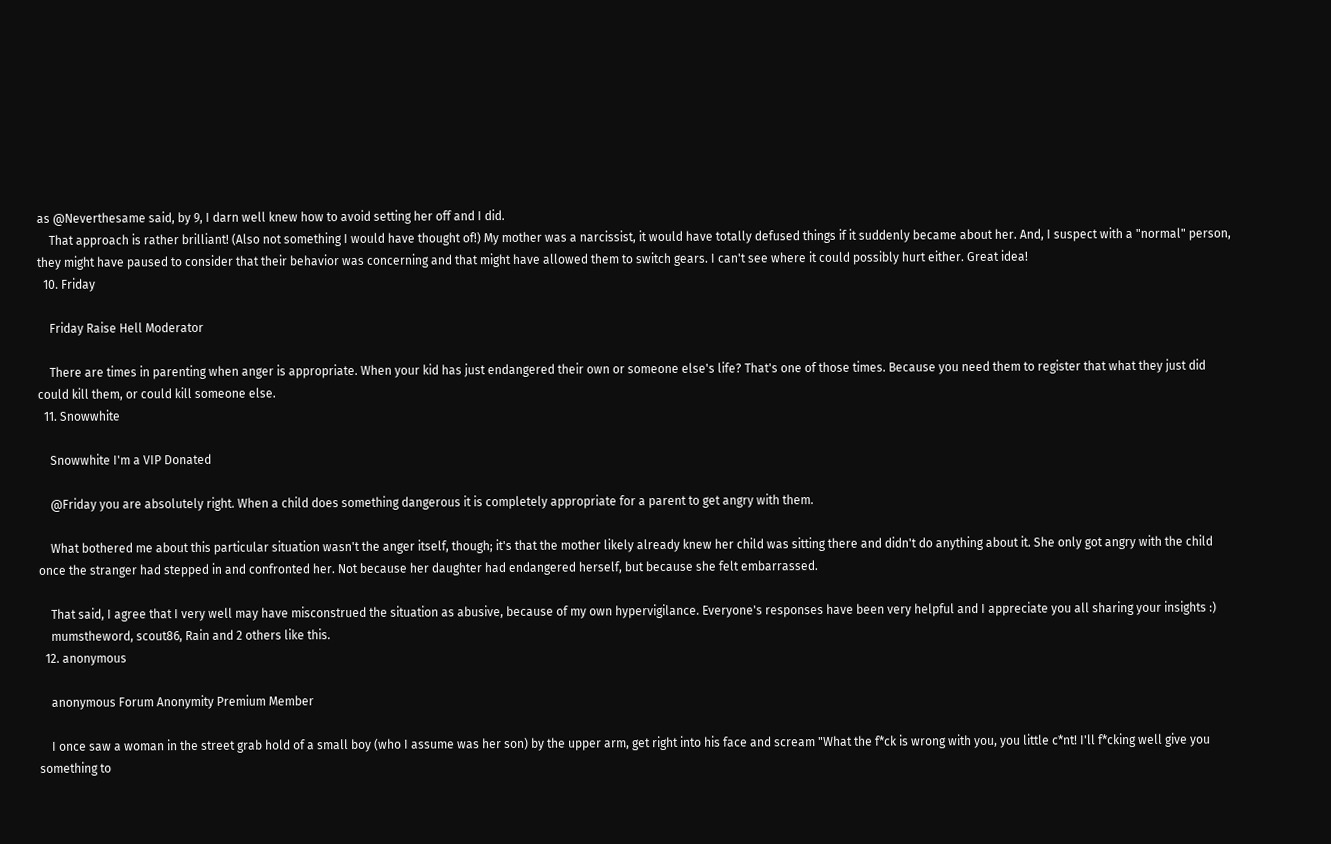as @Neverthesame said, by 9, I darn well knew how to avoid setting her off and I did.
    That approach is rather brilliant! (Also not something I would have thought of!) My mother was a narcissist, it would have totally defused things if it suddenly became about her. And, I suspect with a "normal" person, they might have paused to consider that their behavior was concerning and that might have allowed them to switch gears. I can't see where it could possibly hurt either. Great idea!
  10. Friday

    Friday Raise Hell Moderator

    There are times in parenting when anger is appropriate. When your kid has just endangered their own or someone else's life? That's one of those times. Because you need them to register that what they just did could kill them, or could kill someone else.
  11. Snowwhite

    Snowwhite I'm a VIP Donated

    @Friday you are absolutely right. When a child does something dangerous it is completely appropriate for a parent to get angry with them.

    What bothered me about this particular situation wasn't the anger itself, though; it's that the mother likely already knew her child was sitting there and didn't do anything about it. She only got angry with the child once the stranger had stepped in and confronted her. Not because her daughter had endangered herself, but because she felt embarrassed.

    That said, I agree that I very well may have misconstrued the situation as abusive, because of my own hypervigilance. Everyone's responses have been very helpful and I appreciate you all sharing your insights :)
    mumstheword, scout86, Rain and 2 others like this.
  12. anonymous

    anonymous Forum Anonymity Premium Member

    I once saw a woman in the street grab hold of a small boy (who I assume was her son) by the upper arm, get right into his face and scream "What the f*ck is wrong with you, you little c*nt! I'll f*cking well give you something to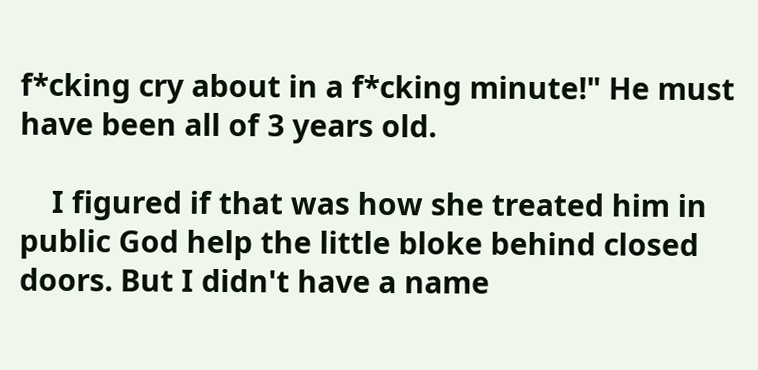f*cking cry about in a f*cking minute!" He must have been all of 3 years old.

    I figured if that was how she treated him in public God help the little bloke behind closed doors. But I didn't have a name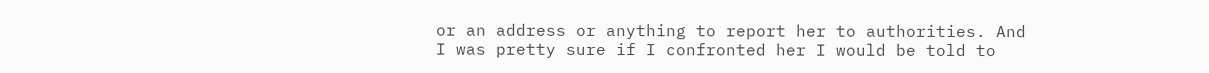or an address or anything to report her to authorities. And I was pretty sure if I confronted her I would be told to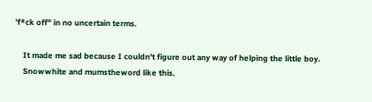'f*ck off" in no uncertain terms.

    It made me sad because I couldn't figure out any way of helping the little boy.
    Snowwhite and mumstheword like this.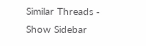Similar Threads -
Show Sidebar